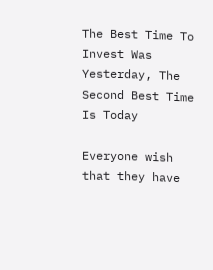The Best Time To Invest Was Yesterday, The Second Best Time Is Today

Everyone wish that they have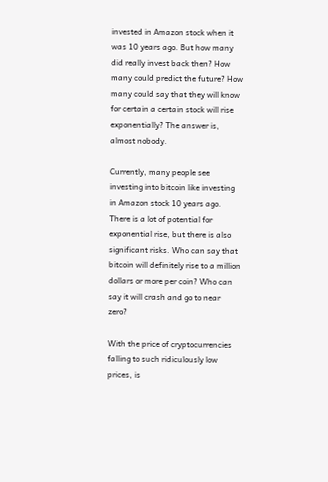invested in Amazon stock when it was 10 years ago. But how many did really invest back then? How many could predict the future? How many could say that they will know for certain a certain stock will rise exponentially? The answer is, almost nobody.

Currently, many people see investing into bitcoin like investing in Amazon stock 10 years ago. There is a lot of potential for exponential rise, but there is also significant risks. Who can say that bitcoin will definitely rise to a million dollars or more per coin? Who can say it will crash and go to near zero?

With the price of cryptocurrencies falling to such ridiculously low prices, is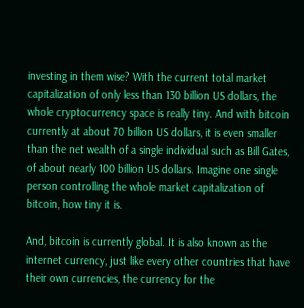investing in them wise? With the current total market capitalization of only less than 130 billion US dollars, the whole cryptocurrency space is really tiny. And with bitcoin currently at about 70 billion US dollars, it is even smaller than the net wealth of a single individual such as Bill Gates, of about nearly 100 billion US dollars. Imagine one single person controlling the whole market capitalization of bitcoin, how tiny it is.

And, bitcoin is currently global. It is also known as the internet currency, just like every other countries that have their own currencies, the currency for the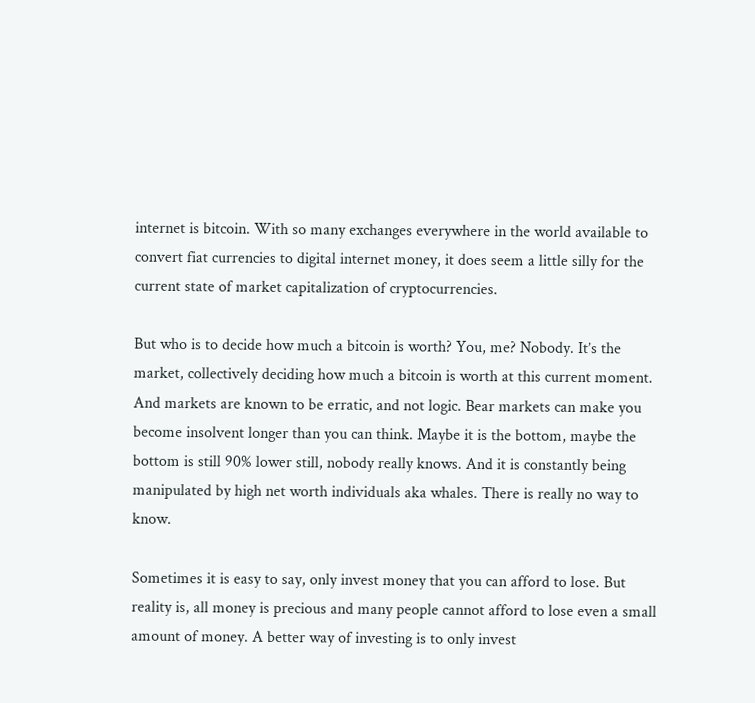internet is bitcoin. With so many exchanges everywhere in the world available to convert fiat currencies to digital internet money, it does seem a little silly for the current state of market capitalization of cryptocurrencies.

But who is to decide how much a bitcoin is worth? You, me? Nobody. It’s the market, collectively deciding how much a bitcoin is worth at this current moment. And markets are known to be erratic, and not logic. Bear markets can make you become insolvent longer than you can think. Maybe it is the bottom, maybe the bottom is still 90% lower still, nobody really knows. And it is constantly being manipulated by high net worth individuals aka whales. There is really no way to know.

Sometimes it is easy to say, only invest money that you can afford to lose. But reality is, all money is precious and many people cannot afford to lose even a small amount of money. A better way of investing is to only invest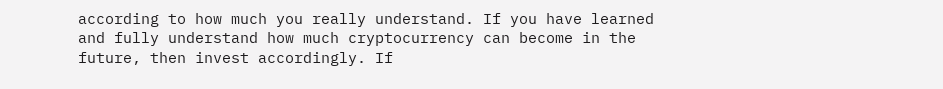according to how much you really understand. If you have learned and fully understand how much cryptocurrency can become in the future, then invest accordingly. If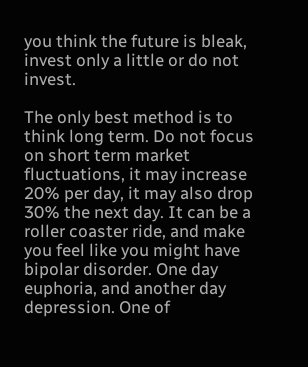you think the future is bleak, invest only a little or do not invest.

The only best method is to think long term. Do not focus on short term market fluctuations, it may increase 20% per day, it may also drop 30% the next day. It can be a roller coaster ride, and make you feel like you might have bipolar disorder. One day euphoria, and another day depression. One of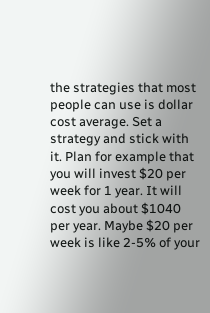the strategies that most people can use is dollar cost average. Set a strategy and stick with it. Plan for example that you will invest $20 per week for 1 year. It will cost you about $1040 per year. Maybe $20 per week is like 2-5% of your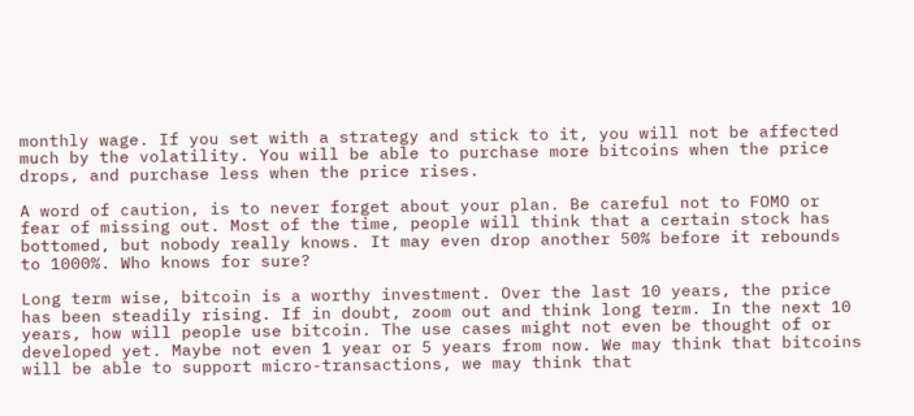monthly wage. If you set with a strategy and stick to it, you will not be affected much by the volatility. You will be able to purchase more bitcoins when the price drops, and purchase less when the price rises.

A word of caution, is to never forget about your plan. Be careful not to FOMO or fear of missing out. Most of the time, people will think that a certain stock has bottomed, but nobody really knows. It may even drop another 50% before it rebounds to 1000%. Who knows for sure?

Long term wise, bitcoin is a worthy investment. Over the last 10 years, the price has been steadily rising. If in doubt, zoom out and think long term. In the next 10 years, how will people use bitcoin. The use cases might not even be thought of or developed yet. Maybe not even 1 year or 5 years from now. We may think that bitcoins will be able to support micro-transactions, we may think that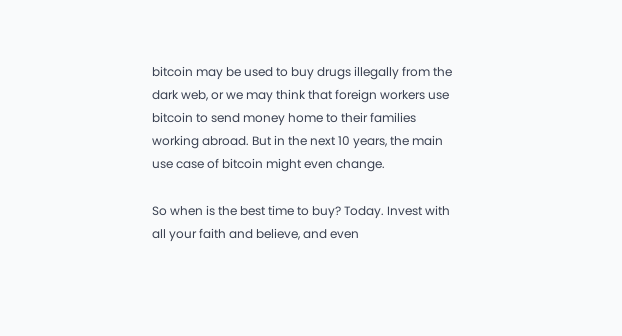bitcoin may be used to buy drugs illegally from the dark web, or we may think that foreign workers use bitcoin to send money home to their families working abroad. But in the next 10 years, the main use case of bitcoin might even change.

So when is the best time to buy? Today. Invest with all your faith and believe, and even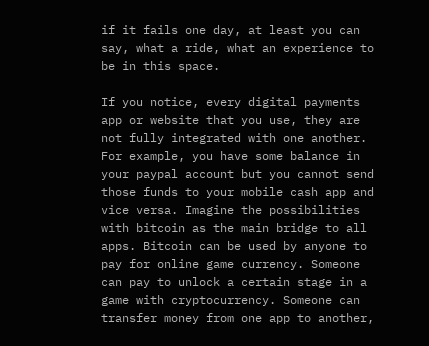if it fails one day, at least you can say, what a ride, what an experience to be in this space.

If you notice, every digital payments app or website that you use, they are not fully integrated with one another. For example, you have some balance in your paypal account but you cannot send those funds to your mobile cash app and vice versa. Imagine the possibilities with bitcoin as the main bridge to all apps. Bitcoin can be used by anyone to pay for online game currency. Someone can pay to unlock a certain stage in a game with cryptocurrency. Someone can transfer money from one app to another,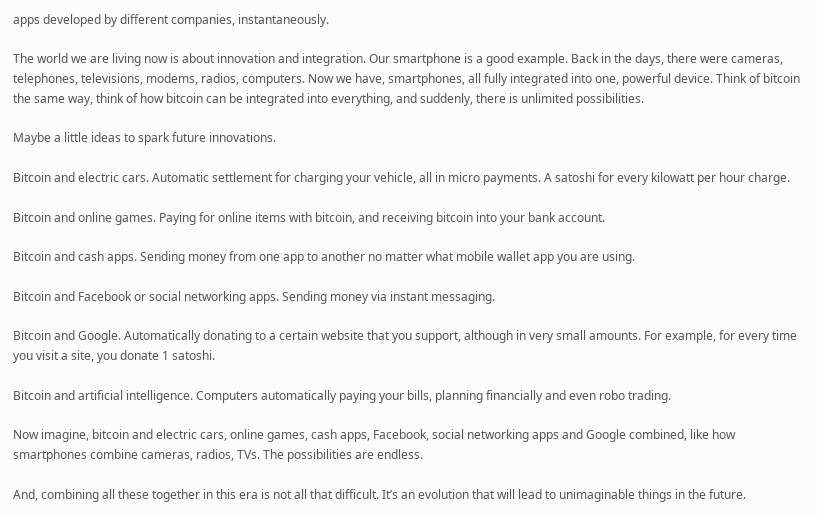apps developed by different companies, instantaneously.

The world we are living now is about innovation and integration. Our smartphone is a good example. Back in the days, there were cameras, telephones, televisions, modems, radios, computers. Now we have, smartphones, all fully integrated into one, powerful device. Think of bitcoin the same way, think of how bitcoin can be integrated into everything, and suddenly, there is unlimited possibilities.

Maybe a little ideas to spark future innovations.

Bitcoin and electric cars. Automatic settlement for charging your vehicle, all in micro payments. A satoshi for every kilowatt per hour charge.

Bitcoin and online games. Paying for online items with bitcoin, and receiving bitcoin into your bank account.

Bitcoin and cash apps. Sending money from one app to another no matter what mobile wallet app you are using.

Bitcoin and Facebook or social networking apps. Sending money via instant messaging.

Bitcoin and Google. Automatically donating to a certain website that you support, although in very small amounts. For example, for every time you visit a site, you donate 1 satoshi.

Bitcoin and artificial intelligence. Computers automatically paying your bills, planning financially and even robo trading.

Now imagine, bitcoin and electric cars, online games, cash apps, Facebook, social networking apps and Google combined, like how smartphones combine cameras, radios, TVs. The possibilities are endless.

And, combining all these together in this era is not all that difficult. It’s an evolution that will lead to unimaginable things in the future.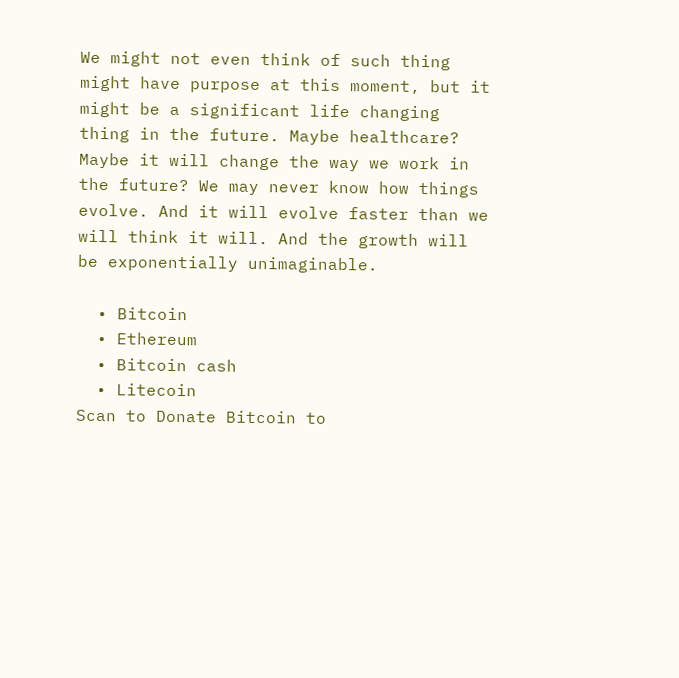We might not even think of such thing might have purpose at this moment, but it might be a significant life changing thing in the future. Maybe healthcare? Maybe it will change the way we work in the future? We may never know how things evolve. And it will evolve faster than we will think it will. And the growth will be exponentially unimaginable.

  • Bitcoin
  • Ethereum
  • Bitcoin cash
  • Litecoin
Scan to Donate Bitcoin to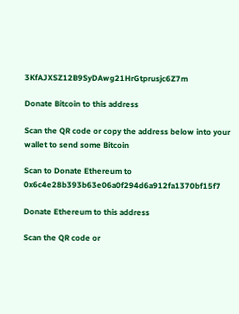3KfAJXSZ12B9SyDAwg21HrGtprusjc6Z7m

Donate Bitcoin to this address

Scan the QR code or copy the address below into your wallet to send some Bitcoin

Scan to Donate Ethereum to 0x6c4e28b393b63e06a0f294d6a912fa1370bf15f7

Donate Ethereum to this address

Scan the QR code or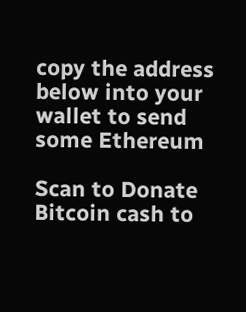copy the address below into your wallet to send some Ethereum

Scan to Donate Bitcoin cash to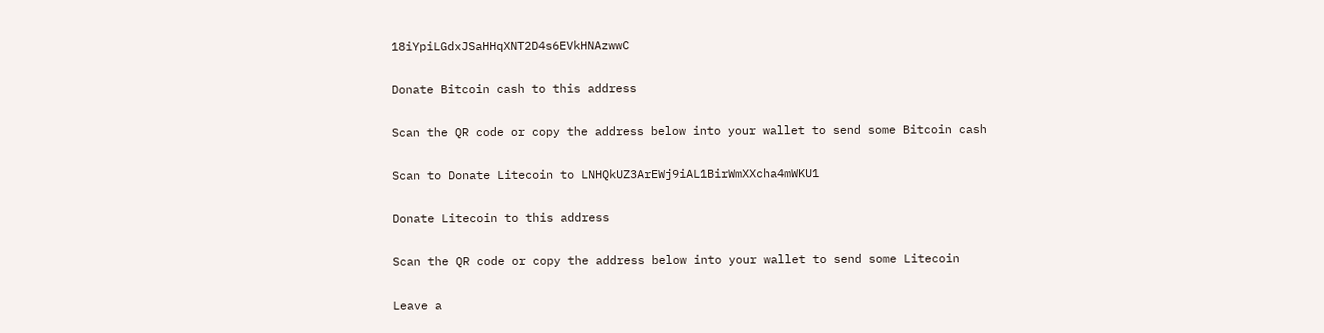18iYpiLGdxJSaHHqXNT2D4s6EVkHNAzwwC

Donate Bitcoin cash to this address

Scan the QR code or copy the address below into your wallet to send some Bitcoin cash

Scan to Donate Litecoin to LNHQkUZ3ArEWj9iAL1BirWmXXcha4mWKU1

Donate Litecoin to this address

Scan the QR code or copy the address below into your wallet to send some Litecoin

Leave a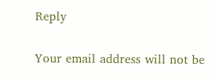Reply

Your email address will not be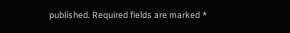published. Required fields are marked *